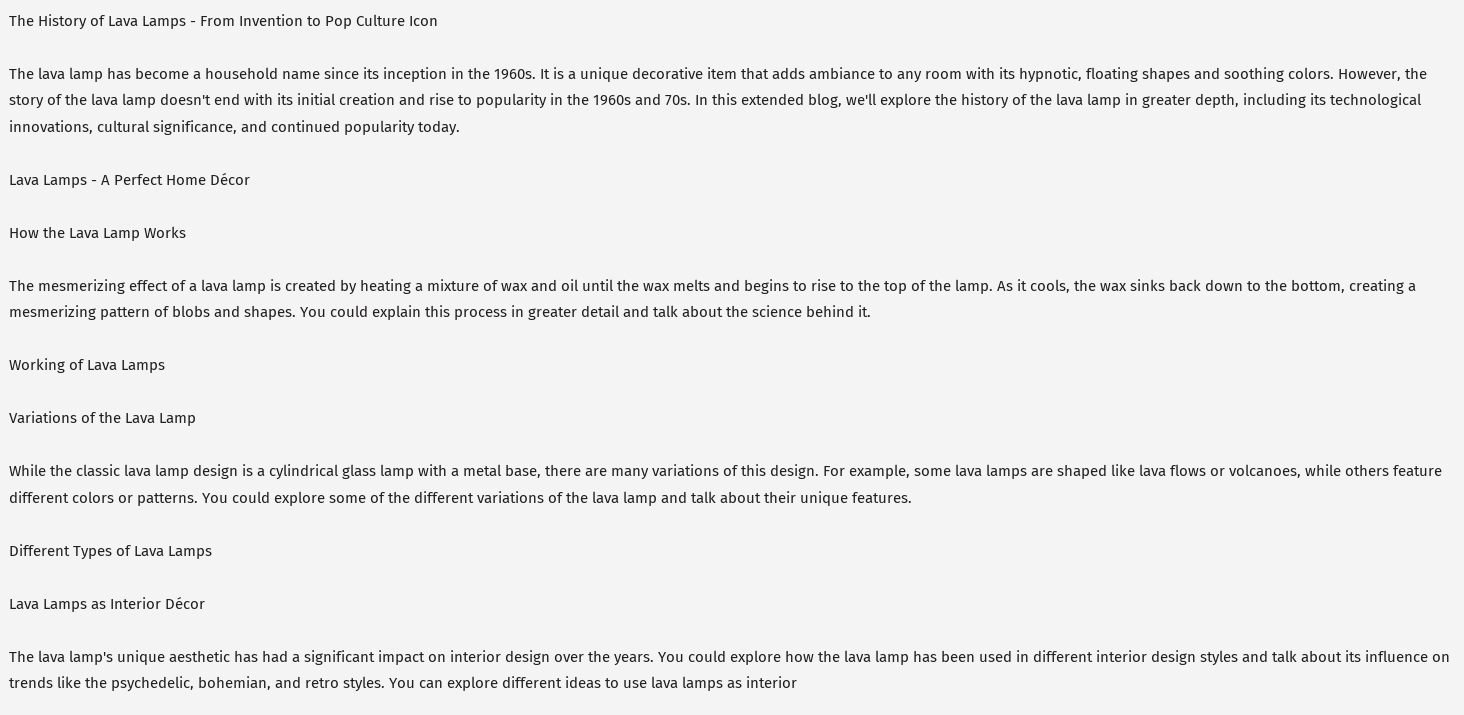The History of Lava Lamps - From Invention to Pop Culture Icon

The lava lamp has become a household name since its inception in the 1960s. It is a unique decorative item that adds ambiance to any room with its hypnotic, floating shapes and soothing colors. However, the story of the lava lamp doesn't end with its initial creation and rise to popularity in the 1960s and 70s. In this extended blog, we'll explore the history of the lava lamp in greater depth, including its technological innovations, cultural significance, and continued popularity today.

Lava Lamps - A Perfect Home Décor

How the Lava Lamp Works

The mesmerizing effect of a lava lamp is created by heating a mixture of wax and oil until the wax melts and begins to rise to the top of the lamp. As it cools, the wax sinks back down to the bottom, creating a mesmerizing pattern of blobs and shapes. You could explain this process in greater detail and talk about the science behind it.

Working of Lava Lamps

Variations of the Lava Lamp

While the classic lava lamp design is a cylindrical glass lamp with a metal base, there are many variations of this design. For example, some lava lamps are shaped like lava flows or volcanoes, while others feature different colors or patterns. You could explore some of the different variations of the lava lamp and talk about their unique features.

Different Types of Lava Lamps

Lava Lamps as Interior Décor

The lava lamp's unique aesthetic has had a significant impact on interior design over the years. You could explore how the lava lamp has been used in different interior design styles and talk about its influence on trends like the psychedelic, bohemian, and retro styles. You can explore different ideas to use lava lamps as interior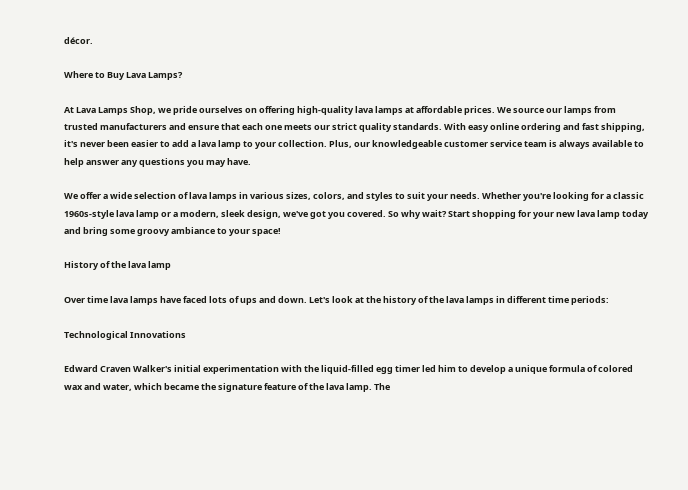décor.

Where to Buy Lava Lamps?

At Lava Lamps Shop, we pride ourselves on offering high-quality lava lamps at affordable prices. We source our lamps from trusted manufacturers and ensure that each one meets our strict quality standards. With easy online ordering and fast shipping, it's never been easier to add a lava lamp to your collection. Plus, our knowledgeable customer service team is always available to help answer any questions you may have.

We offer a wide selection of lava lamps in various sizes, colors, and styles to suit your needs. Whether you're looking for a classic 1960s-style lava lamp or a modern, sleek design, we've got you covered. So why wait? Start shopping for your new lava lamp today and bring some groovy ambiance to your space!

History of the lava lamp

Over time lava lamps have faced lots of ups and down. Let's look at the history of the lava lamps in different time periods:

Technological Innovations

Edward Craven Walker's initial experimentation with the liquid-filled egg timer led him to develop a unique formula of colored wax and water, which became the signature feature of the lava lamp. The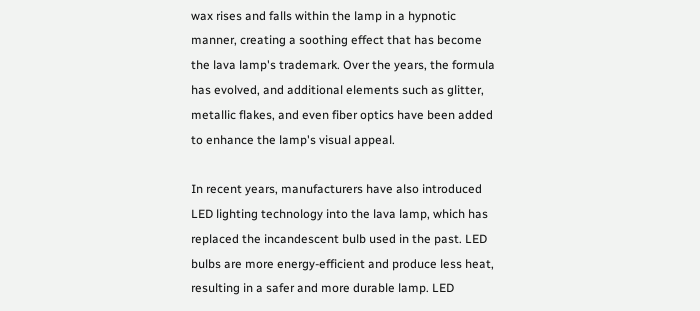wax rises and falls within the lamp in a hypnotic manner, creating a soothing effect that has become the lava lamp's trademark. Over the years, the formula has evolved, and additional elements such as glitter, metallic flakes, and even fiber optics have been added to enhance the lamp's visual appeal.

In recent years, manufacturers have also introduced LED lighting technology into the lava lamp, which has replaced the incandescent bulb used in the past. LED bulbs are more energy-efficient and produce less heat, resulting in a safer and more durable lamp. LED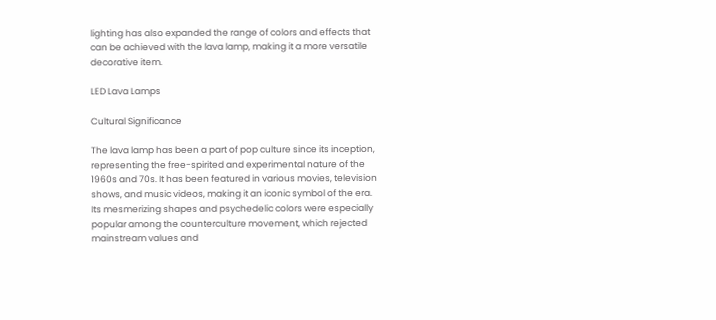lighting has also expanded the range of colors and effects that can be achieved with the lava lamp, making it a more versatile decorative item.

LED Lava Lamps

Cultural Significance

The lava lamp has been a part of pop culture since its inception, representing the free-spirited and experimental nature of the 1960s and 70s. It has been featured in various movies, television shows, and music videos, making it an iconic symbol of the era. Its mesmerizing shapes and psychedelic colors were especially popular among the counterculture movement, which rejected mainstream values and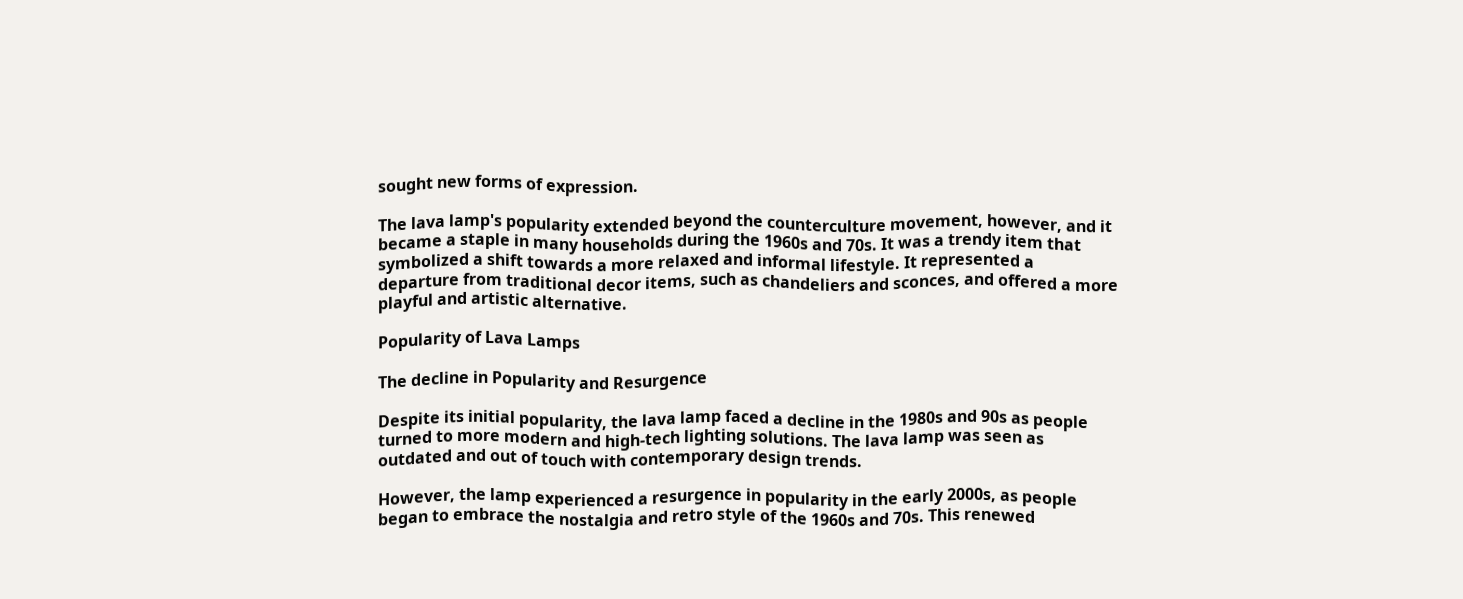sought new forms of expression.

The lava lamp's popularity extended beyond the counterculture movement, however, and it became a staple in many households during the 1960s and 70s. It was a trendy item that symbolized a shift towards a more relaxed and informal lifestyle. It represented a departure from traditional decor items, such as chandeliers and sconces, and offered a more playful and artistic alternative.

Popularity of Lava Lamps

The decline in Popularity and Resurgence

Despite its initial popularity, the lava lamp faced a decline in the 1980s and 90s as people turned to more modern and high-tech lighting solutions. The lava lamp was seen as outdated and out of touch with contemporary design trends.

However, the lamp experienced a resurgence in popularity in the early 2000s, as people began to embrace the nostalgia and retro style of the 1960s and 70s. This renewed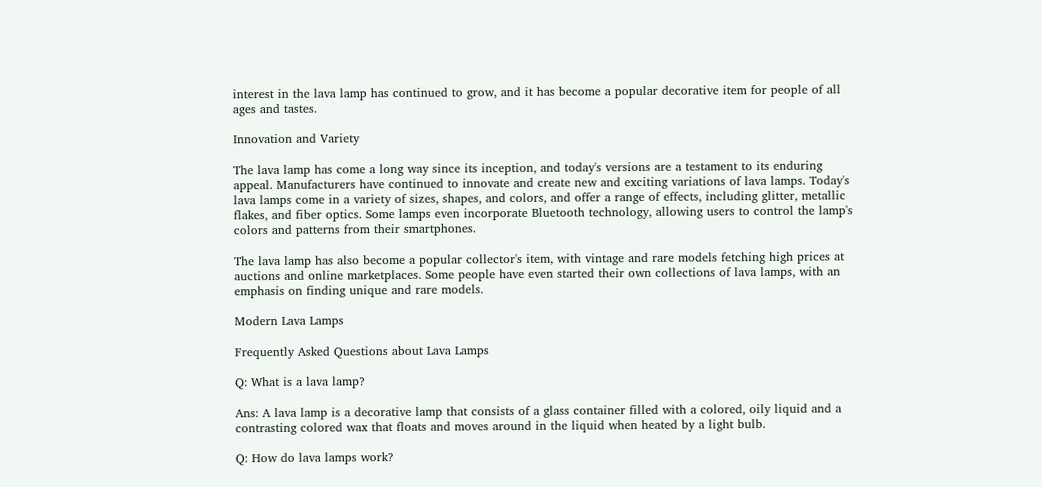interest in the lava lamp has continued to grow, and it has become a popular decorative item for people of all ages and tastes.

Innovation and Variety

The lava lamp has come a long way since its inception, and today's versions are a testament to its enduring appeal. Manufacturers have continued to innovate and create new and exciting variations of lava lamps. Today's lava lamps come in a variety of sizes, shapes, and colors, and offer a range of effects, including glitter, metallic flakes, and fiber optics. Some lamps even incorporate Bluetooth technology, allowing users to control the lamp's colors and patterns from their smartphones.

The lava lamp has also become a popular collector's item, with vintage and rare models fetching high prices at auctions and online marketplaces. Some people have even started their own collections of lava lamps, with an emphasis on finding unique and rare models.

Modern Lava Lamps

Frequently Asked Questions about Lava Lamps

Q: What is a lava lamp?

Ans: A lava lamp is a decorative lamp that consists of a glass container filled with a colored, oily liquid and a contrasting colored wax that floats and moves around in the liquid when heated by a light bulb.

Q: How do lava lamps work?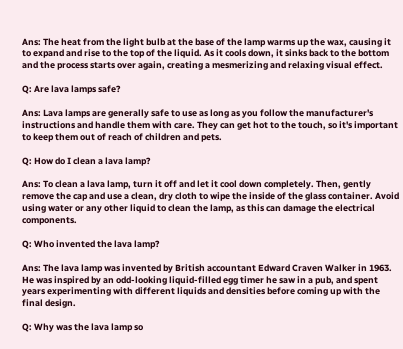Ans: The heat from the light bulb at the base of the lamp warms up the wax, causing it to expand and rise to the top of the liquid. As it cools down, it sinks back to the bottom and the process starts over again, creating a mesmerizing and relaxing visual effect.

Q: Are lava lamps safe?

Ans: Lava lamps are generally safe to use as long as you follow the manufacturer's instructions and handle them with care. They can get hot to the touch, so it's important to keep them out of reach of children and pets.

Q: How do I clean a lava lamp?

Ans: To clean a lava lamp, turn it off and let it cool down completely. Then, gently remove the cap and use a clean, dry cloth to wipe the inside of the glass container. Avoid using water or any other liquid to clean the lamp, as this can damage the electrical components.

Q: Who invented the lava lamp?

Ans: The lava lamp was invented by British accountant Edward Craven Walker in 1963. He was inspired by an odd-looking liquid-filled egg timer he saw in a pub, and spent years experimenting with different liquids and densities before coming up with the final design.

Q: Why was the lava lamp so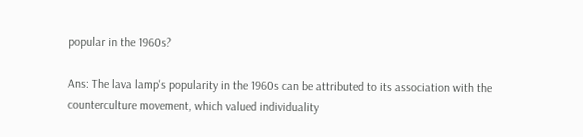popular in the 1960s?

Ans: The lava lamp's popularity in the 1960s can be attributed to its association with the counterculture movement, which valued individuality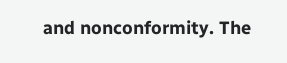and nonconformity. The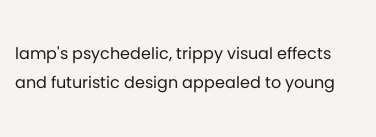lamp's psychedelic, trippy visual effects and futuristic design appealed to young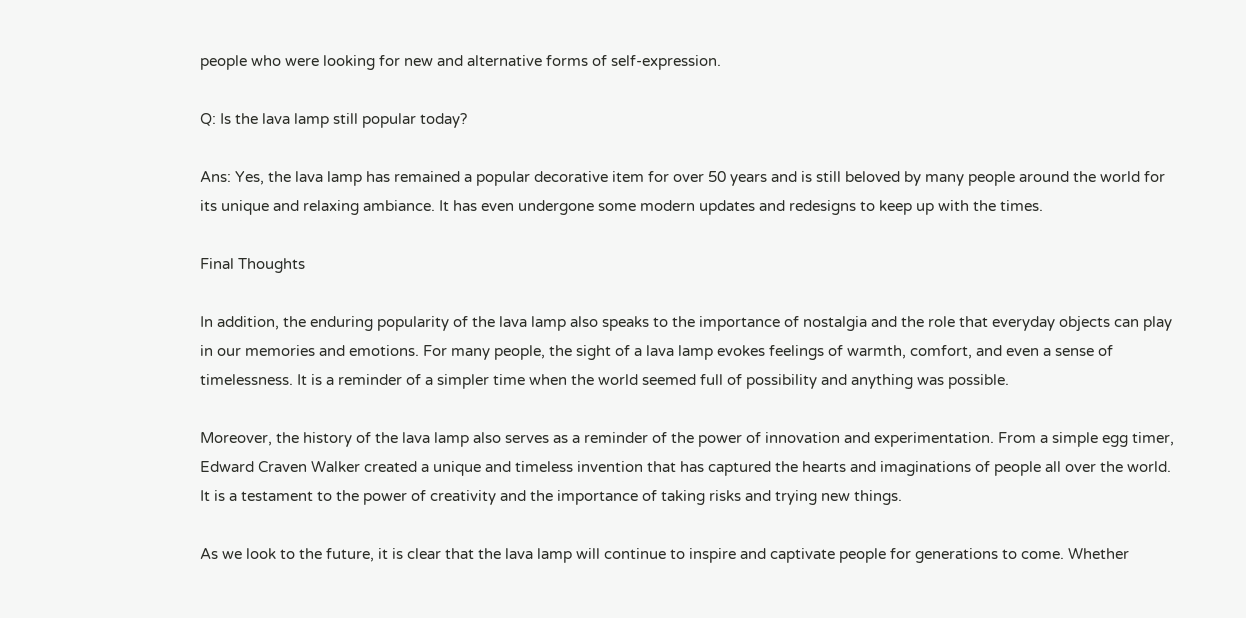people who were looking for new and alternative forms of self-expression.

Q: Is the lava lamp still popular today?

Ans: Yes, the lava lamp has remained a popular decorative item for over 50 years and is still beloved by many people around the world for its unique and relaxing ambiance. It has even undergone some modern updates and redesigns to keep up with the times.

Final Thoughts

In addition, the enduring popularity of the lava lamp also speaks to the importance of nostalgia and the role that everyday objects can play in our memories and emotions. For many people, the sight of a lava lamp evokes feelings of warmth, comfort, and even a sense of timelessness. It is a reminder of a simpler time when the world seemed full of possibility and anything was possible.

Moreover, the history of the lava lamp also serves as a reminder of the power of innovation and experimentation. From a simple egg timer, Edward Craven Walker created a unique and timeless invention that has captured the hearts and imaginations of people all over the world. It is a testament to the power of creativity and the importance of taking risks and trying new things.

As we look to the future, it is clear that the lava lamp will continue to inspire and captivate people for generations to come. Whether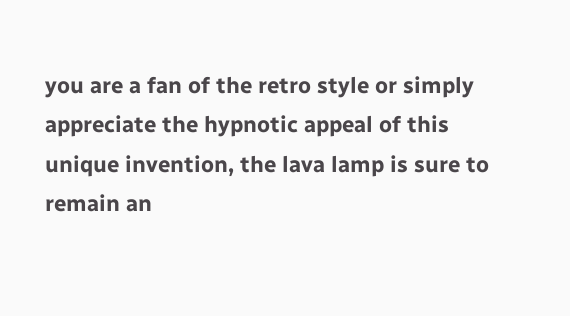you are a fan of the retro style or simply appreciate the hypnotic appeal of this unique invention, the lava lamp is sure to remain an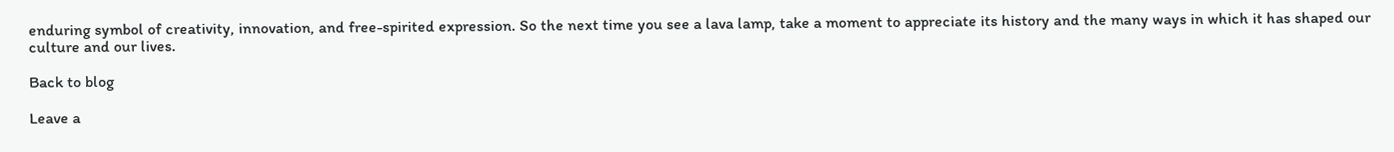enduring symbol of creativity, innovation, and free-spirited expression. So the next time you see a lava lamp, take a moment to appreciate its history and the many ways in which it has shaped our culture and our lives.

Back to blog

Leave a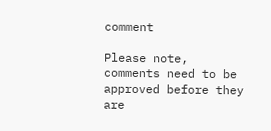comment

Please note, comments need to be approved before they are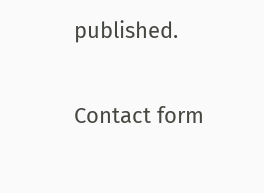published.

Contact form